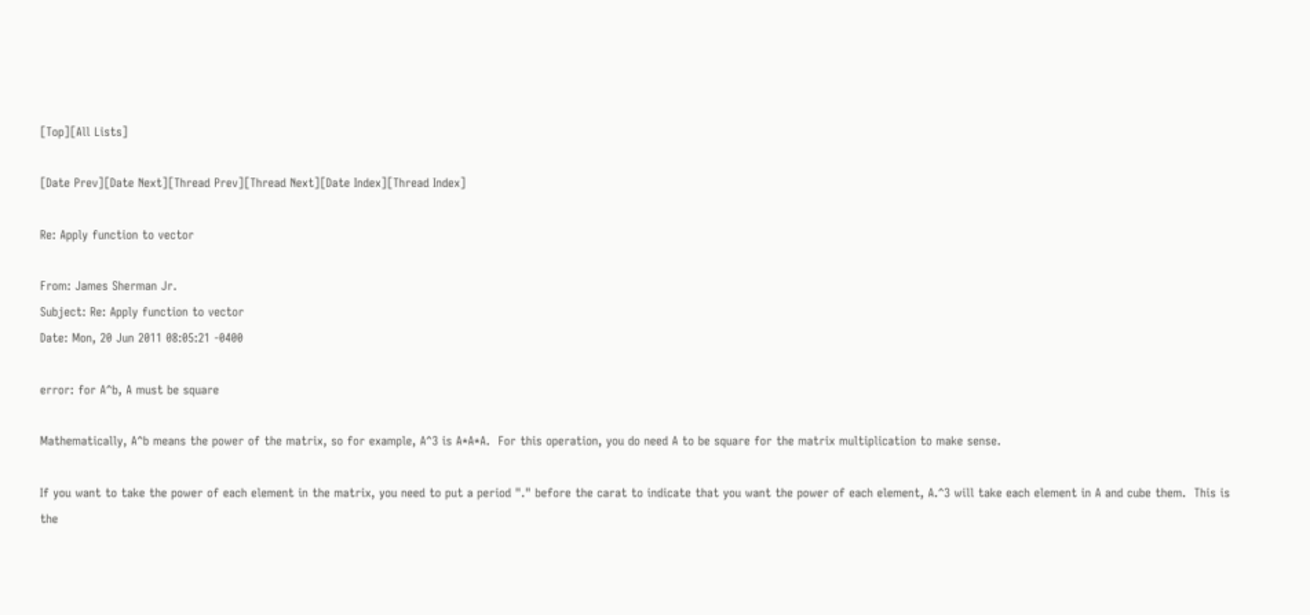[Top][All Lists]

[Date Prev][Date Next][Thread Prev][Thread Next][Date Index][Thread Index]

Re: Apply function to vector

From: James Sherman Jr.
Subject: Re: Apply function to vector
Date: Mon, 20 Jun 2011 08:05:21 -0400

error: for A^b, A must be square

Mathematically, A^b means the power of the matrix, so for example, A^3 is A*A*A.  For this operation, you do need A to be square for the matrix multiplication to make sense.

If you want to take the power of each element in the matrix, you need to put a period "." before the carat to indicate that you want the power of each element, A.^3 will take each element in A and cube them.  This is the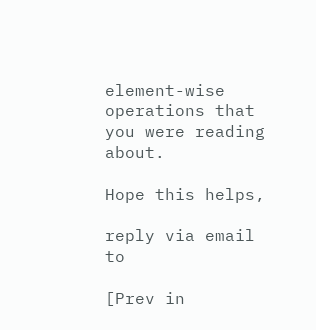element-wise operations that you were reading about.

Hope this helps,

reply via email to

[Prev in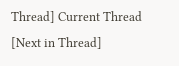Thread] Current Thread [Next in Thread]